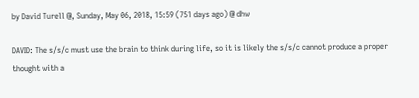by David Turell @, Sunday, May 06, 2018, 15:59 (751 days ago) @ dhw

DAVID: The s/s/c must use the brain to think during life, so it is likely the s/s/c cannot produce a proper thought with a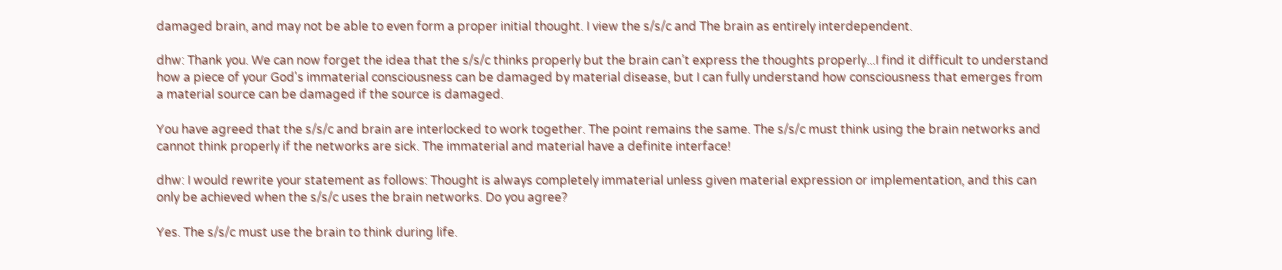damaged brain, and may not be able to even form a proper initial thought. I view the s/s/c and The brain as entirely interdependent.

dhw: Thank you. We can now forget the idea that the s/s/c thinks properly but the brain can’t express the thoughts properly...I find it difficult to understand how a piece of your God's immaterial consciousness can be damaged by material disease, but I can fully understand how consciousness that emerges from a material source can be damaged if the source is damaged.

You have agreed that the s/s/c and brain are interlocked to work together. The point remains the same. The s/s/c must think using the brain networks and cannot think properly if the networks are sick. The immaterial and material have a definite interface!

dhw: I would rewrite your statement as follows: Thought is always completely immaterial unless given material expression or implementation, and this can only be achieved when the s/s/c uses the brain networks. Do you agree?

Yes. The s/s/c must use the brain to think during life.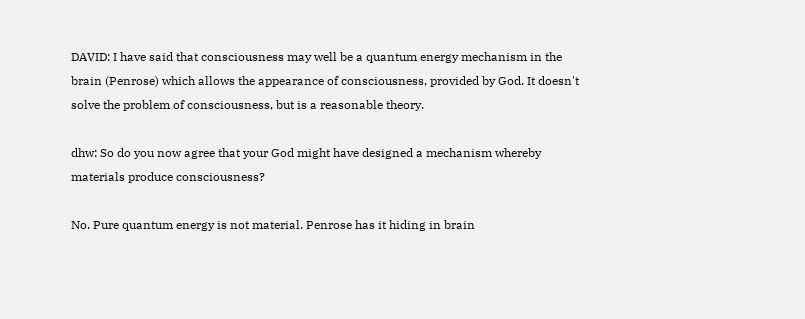DAVID: I have said that consciousness may well be a quantum energy mechanism in the brain (Penrose) which allows the appearance of consciousness, provided by God. It doesn't solve the problem of consciousness, but is a reasonable theory.

dhw: So do you now agree that your God might have designed a mechanism whereby materials produce consciousness?

No. Pure quantum energy is not material. Penrose has it hiding in brain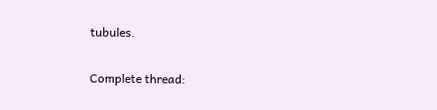tubules.

Complete thread: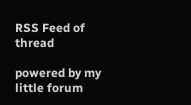RSS Feed of thread

powered by my little forum